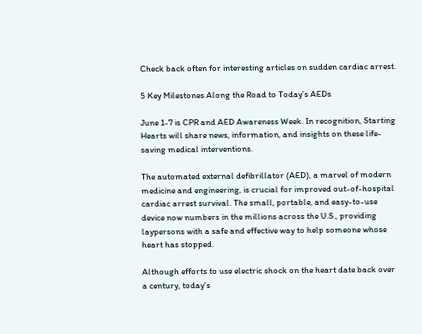Check back often for interesting articles on sudden cardiac arrest.

5 Key Milestones Along the Road to Today’s AEDs

June 1-7 is CPR and AED Awareness Week. In recognition, Starting Hearts will share news, information, and insights on these life-saving medical interventions.

The automated external defibrillator (AED), a marvel of modern medicine and engineering, is crucial for improved out-of-hospital cardiac arrest survival. The small, portable, and easy-to-use device now numbers in the millions across the U.S., providing laypersons with a safe and effective way to help someone whose heart has stopped.

Although efforts to use electric shock on the heart date back over a century, today's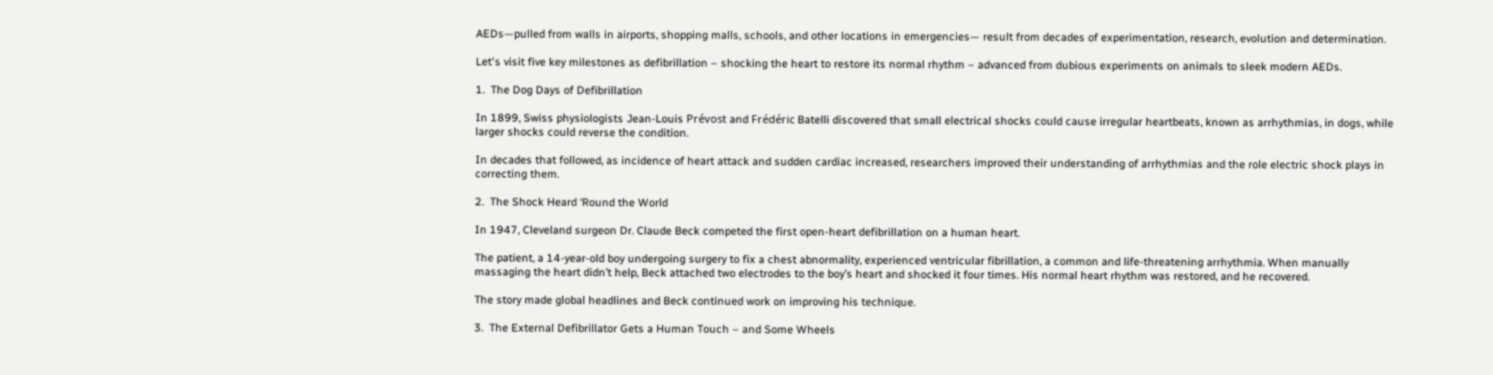AEDs—pulled from walls in airports, shopping malls, schools, and other locations in emergencies— result from decades of experimentation, research, evolution and determination.

Let's visit five key milestones as defibrillation – shocking the heart to restore its normal rhythm – advanced from dubious experiments on animals to sleek modern AEDs.

1.  The Dog Days of Defibrillation

In 1899, Swiss physiologists Jean-Louis Prévost and Frédéric Batelli discovered that small electrical shocks could cause irregular heartbeats, known as arrhythmias, in dogs, while larger shocks could reverse the condition.

In decades that followed, as incidence of heart attack and sudden cardiac increased, researchers improved their understanding of arrhythmias and the role electric shock plays in correcting them.

2.  The Shock Heard ‘Round the World

In 1947, Cleveland surgeon Dr. Claude Beck competed the first open-heart defibrillation on a human heart.

The patient, a 14-year-old boy undergoing surgery to fix a chest abnormality, experienced ventricular fibrillation, a common and life-threatening arrhythmia. When manually massaging the heart didn’t help, Beck attached two electrodes to the boy’s heart and shocked it four times. His normal heart rhythm was restored, and he recovered.

The story made global headlines and Beck continued work on improving his technique.

3.  The External Defibrillator Gets a Human Touch – and Some Wheels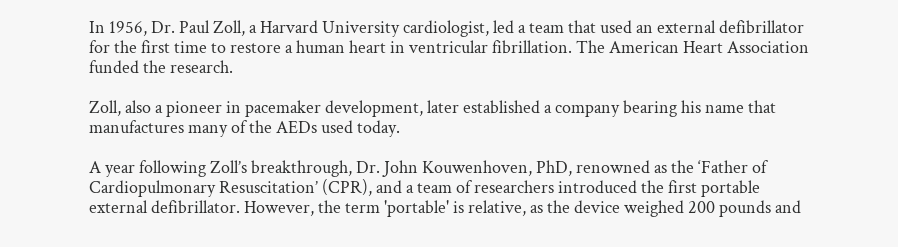In 1956, Dr. Paul Zoll, a Harvard University cardiologist, led a team that used an external defibrillator for the first time to restore a human heart in ventricular fibrillation. The American Heart Association funded the research.

Zoll, also a pioneer in pacemaker development, later established a company bearing his name that manufactures many of the AEDs used today.

A year following Zoll’s breakthrough, Dr. John Kouwenhoven, PhD, renowned as the ‘Father of Cardiopulmonary Resuscitation’ (CPR), and a team of researchers introduced the first portable external defibrillator. However, the term 'portable' is relative, as the device weighed 200 pounds and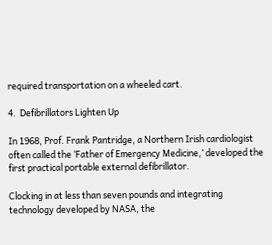required transportation on a wheeled cart.

4.  Defibrillators Lighten Up

In 1968, Prof. Frank Pantridge, a Northern Irish cardiologist often called the ‘Father of Emergency Medicine,’ developed the first practical portable external defibrillator.

Clocking in at less than seven pounds and integrating technology developed by NASA, the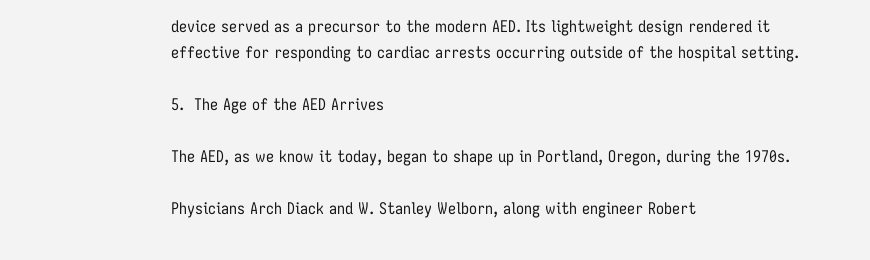device served as a precursor to the modern AED. Its lightweight design rendered it effective for responding to cardiac arrests occurring outside of the hospital setting.

5.  The Age of the AED Arrives

The AED, as we know it today, began to shape up in Portland, Oregon, during the 1970s.

Physicians Arch Diack and W. Stanley Welborn, along with engineer Robert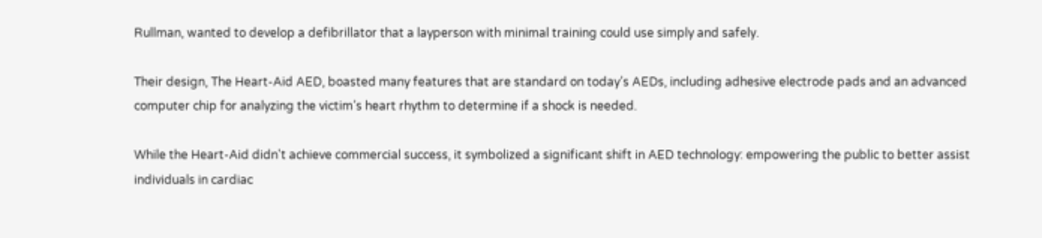Rullman, wanted to develop a defibrillator that a layperson with minimal training could use simply and safely.

Their design, The Heart-Aid AED, boasted many features that are standard on today’s AEDs, including adhesive electrode pads and an advanced computer chip for analyzing the victim’s heart rhythm to determine if a shock is needed.

While the Heart-Aid didn't achieve commercial success, it symbolized a significant shift in AED technology: empowering the public to better assist individuals in cardiac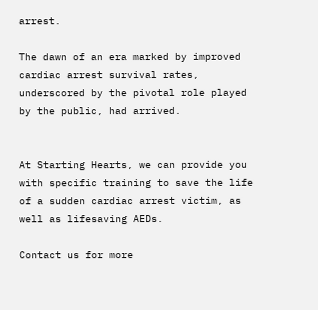arrest.

The dawn of an era marked by improved cardiac arrest survival rates, underscored by the pivotal role played by the public, had arrived.


At Starting Hearts, we can provide you with specific training to save the life of a sudden cardiac arrest victim, as well as lifesaving AEDs.

Contact us for more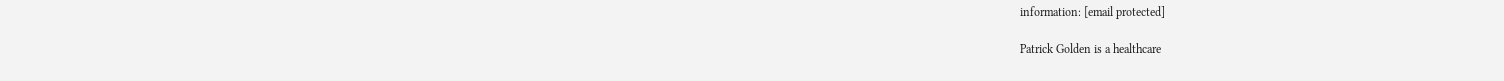information: [email protected]

Patrick Golden is a healthcare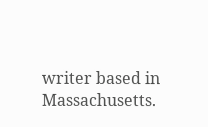writer based in Massachusetts.